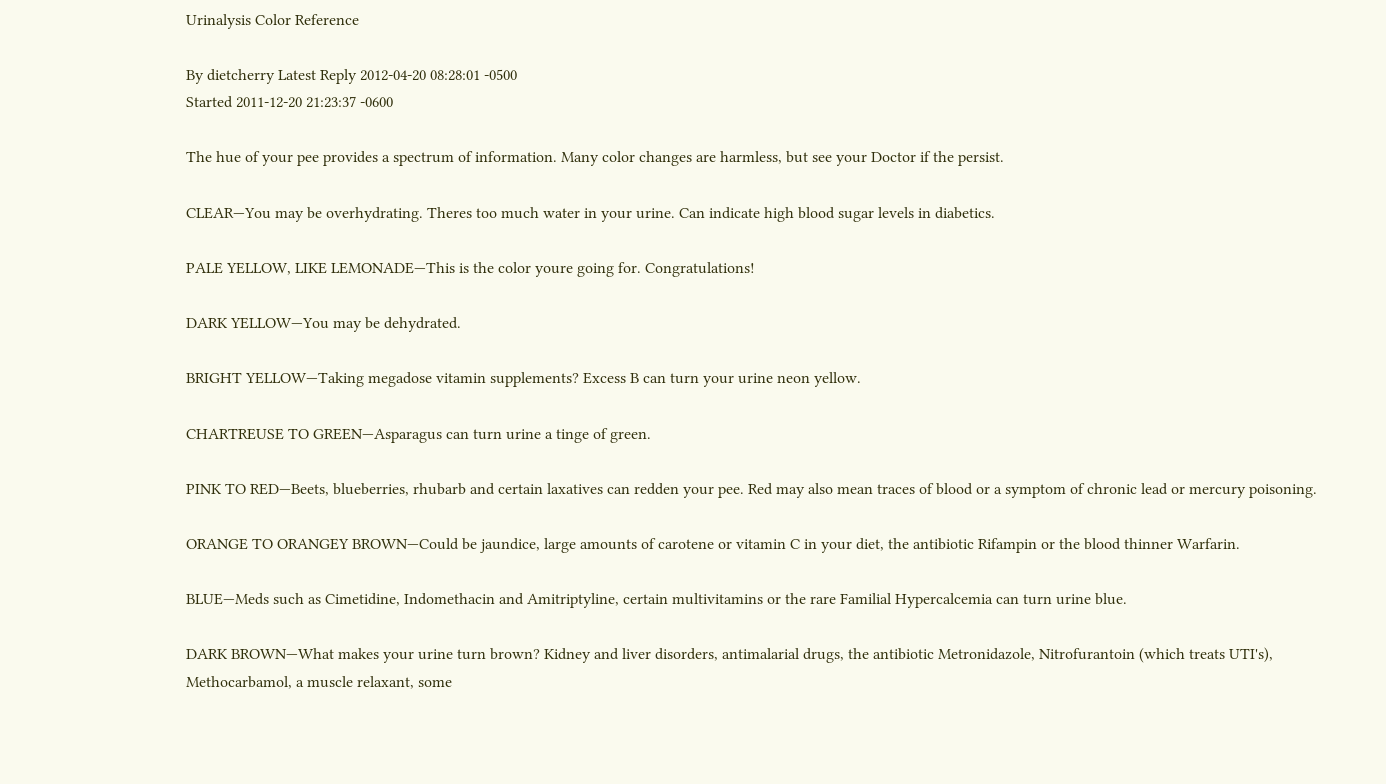Urinalysis Color Reference

By dietcherry Latest Reply 2012-04-20 08:28:01 -0500
Started 2011-12-20 21:23:37 -0600

The hue of your pee provides a spectrum of information. Many color changes are harmless, but see your Doctor if the persist.

CLEAR—You may be overhydrating. Theres too much water in your urine. Can indicate high blood sugar levels in diabetics.

PALE YELLOW, LIKE LEMONADE—This is the color youre going for. Congratulations!

DARK YELLOW—You may be dehydrated.

BRIGHT YELLOW—Taking megadose vitamin supplements? Excess B can turn your urine neon yellow.

CHARTREUSE TO GREEN—Asparagus can turn urine a tinge of green.

PINK TO RED—Beets, blueberries, rhubarb and certain laxatives can redden your pee. Red may also mean traces of blood or a symptom of chronic lead or mercury poisoning.

ORANGE TO ORANGEY BROWN—Could be jaundice, large amounts of carotene or vitamin C in your diet, the antibiotic Rifampin or the blood thinner Warfarin.

BLUE—Meds such as Cimetidine, Indomethacin and Amitriptyline, certain multivitamins or the rare Familial Hypercalcemia can turn urine blue.

DARK BROWN—What makes your urine turn brown? Kidney and liver disorders, antimalarial drugs, the antibiotic Metronidazole, Nitrofurantoin (which treats UTI's), Methocarbamol, a muscle relaxant, some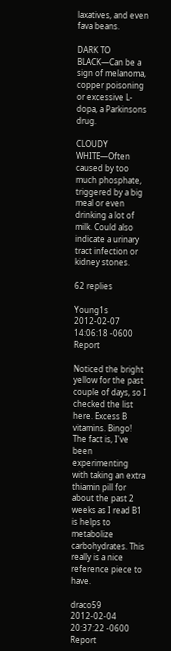laxatives, and even fava beans.

DARK TO BLACK—Can be a sign of melanoma, copper poisoning or excessive L-dopa, a Parkinsons drug.

CLOUDY WHITE—Often caused by too much phosphate, triggered by a big meal or even drinking a lot of milk. Could also indicate a urinary tract infection or kidney stones.

62 replies

Young1s 2012-02-07 14:06:18 -0600 Report

Noticed the bright yellow for the past couple of days, so I checked the list here. Excess B vitamins. Bingo! The fact is, I've been experimenting with taking an extra thiamin pill for about the past 2 weeks as I read B1 is helps to metabolize carbohydrates. This really is a nice reference piece to have.

draco59 2012-02-04 20:37:22 -0600 Report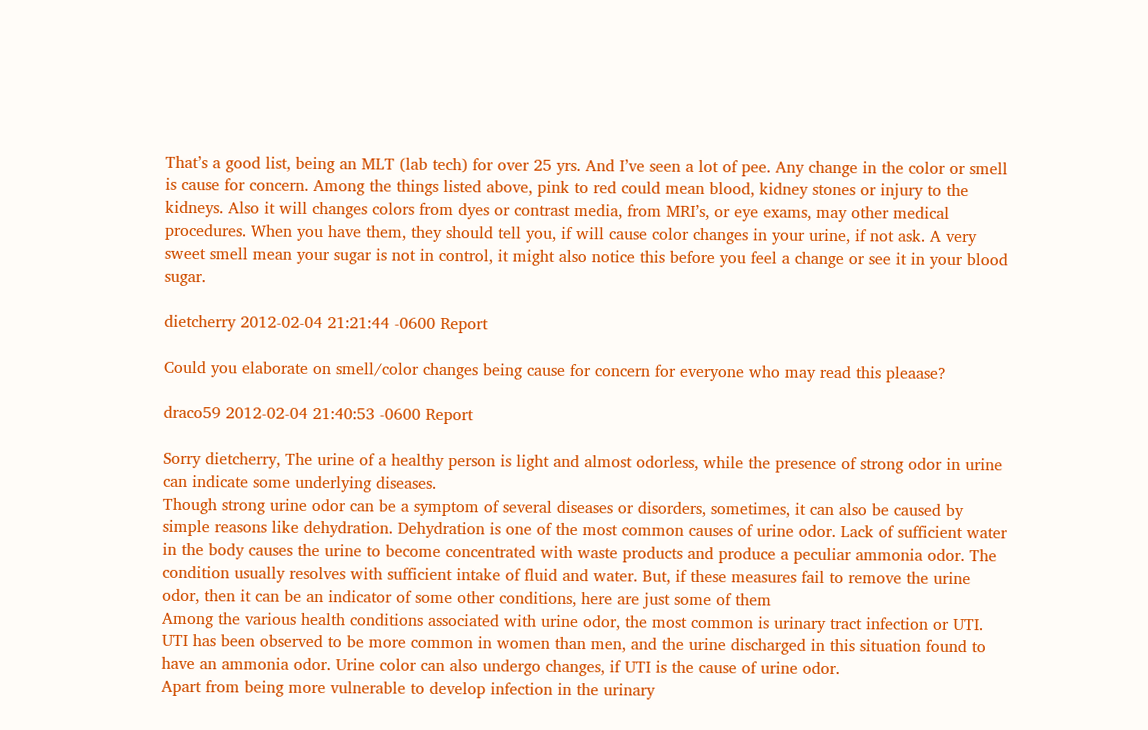That’s a good list, being an MLT (lab tech) for over 25 yrs. And I’ve seen a lot of pee. Any change in the color or smell is cause for concern. Among the things listed above, pink to red could mean blood, kidney stones or injury to the kidneys. Also it will changes colors from dyes or contrast media, from MRI’s, or eye exams, may other medical procedures. When you have them, they should tell you, if will cause color changes in your urine, if not ask. A very sweet smell mean your sugar is not in control, it might also notice this before you feel a change or see it in your blood sugar.

dietcherry 2012-02-04 21:21:44 -0600 Report

Could you elaborate on smell/color changes being cause for concern for everyone who may read this pleaase?

draco59 2012-02-04 21:40:53 -0600 Report

Sorry dietcherry, The urine of a healthy person is light and almost odorless, while the presence of strong odor in urine can indicate some underlying diseases.
Though strong urine odor can be a symptom of several diseases or disorders, sometimes, it can also be caused by simple reasons like dehydration. Dehydration is one of the most common causes of urine odor. Lack of sufficient water in the body causes the urine to become concentrated with waste products and produce a peculiar ammonia odor. The condition usually resolves with sufficient intake of fluid and water. But, if these measures fail to remove the urine odor, then it can be an indicator of some other conditions, here are just some of them
Among the various health conditions associated with urine odor, the most common is urinary tract infection or UTI. UTI has been observed to be more common in women than men, and the urine discharged in this situation found to have an ammonia odor. Urine color can also undergo changes, if UTI is the cause of urine odor.
Apart from being more vulnerable to develop infection in the urinary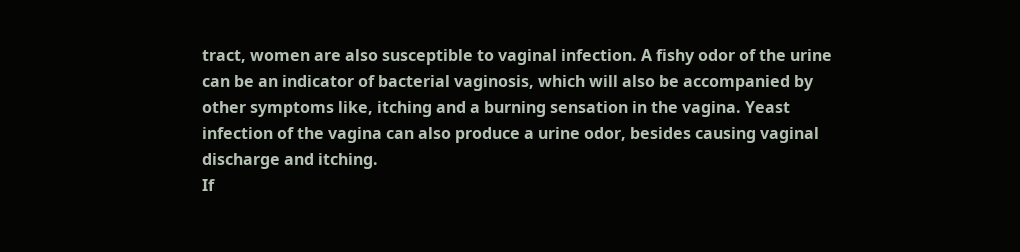tract, women are also susceptible to vaginal infection. A fishy odor of the urine can be an indicator of bacterial vaginosis, which will also be accompanied by other symptoms like, itching and a burning sensation in the vagina. Yeast infection of the vagina can also produce a urine odor, besides causing vaginal discharge and itching.
If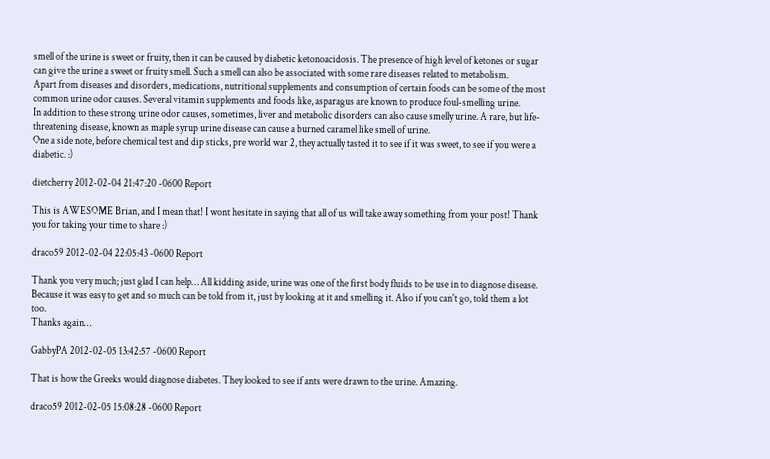smell of the urine is sweet or fruity, then it can be caused by diabetic ketonoacidosis. The presence of high level of ketones or sugar can give the urine a sweet or fruity smell. Such a smell can also be associated with some rare diseases related to metabolism.
Apart from diseases and disorders, medications, nutritional supplements and consumption of certain foods can be some of the most common urine odor causes. Several vitamin supplements and foods like, asparagus are known to produce foul-smelling urine.
In addition to these strong urine odor causes, sometimes, liver and metabolic disorders can also cause smelly urine. A rare, but life-threatening disease, known as maple syrup urine disease can cause a burned caramel like smell of urine.
One a side note, before chemical test and dip sticks, pre world war 2, they actually tasted it to see if it was sweet, to see if you were a diabetic. :)

dietcherry 2012-02-04 21:47:20 -0600 Report

This is AWESOME Brian, and I mean that! I wont hesitate in saying that all of us will take away something from your post! Thank you for taking your time to share :)

draco59 2012-02-04 22:05:43 -0600 Report

Thank you very much; just glad I can help… All kidding aside, urine was one of the first body fluids to be use in to diagnose disease. Because it was easy to get and so much can be told from it, just by looking at it and smelling it. Also if you can't go, told them a lot too.
Thanks again…

GabbyPA 2012-02-05 13:42:57 -0600 Report

That is how the Greeks would diagnose diabetes. They looked to see if ants were drawn to the urine. Amazing.

draco59 2012-02-05 15:08:28 -0600 Report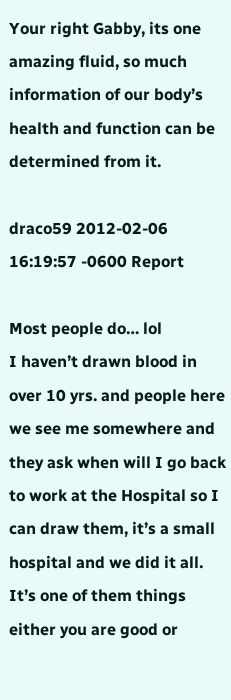Your right Gabby, its one amazing fluid, so much information of our body’s health and function can be determined from it.

draco59 2012-02-06 16:19:57 -0600 Report

Most people do… lol
I haven’t drawn blood in over 10 yrs. and people here we see me somewhere and they ask when will I go back to work at the Hospital so I can draw them, it’s a small hospital and we did it all. It’s one of them things either you are good or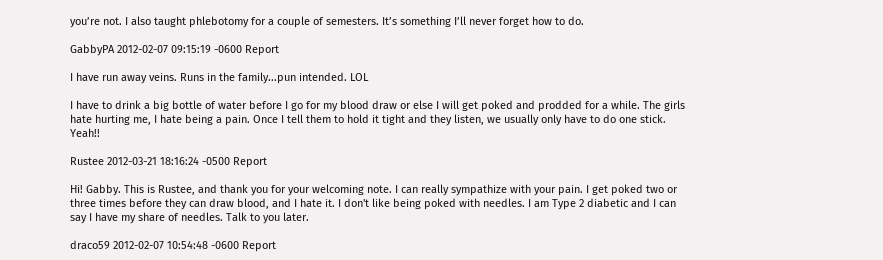you’re not. I also taught phlebotomy for a couple of semesters. It’s something I’ll never forget how to do.

GabbyPA 2012-02-07 09:15:19 -0600 Report

I have run away veins. Runs in the family...pun intended. LOL

I have to drink a big bottle of water before I go for my blood draw or else I will get poked and prodded for a while. The girls hate hurting me, I hate being a pain. Once I tell them to hold it tight and they listen, we usually only have to do one stick. Yeah!!

Rustee 2012-03-21 18:16:24 -0500 Report

Hi! Gabby. This is Rustee, and thank you for your welcoming note. I can really sympathize with your pain. I get poked two or three times before they can draw blood, and I hate it. I don't like being poked with needles. I am Type 2 diabetic and I can say I have my share of needles. Talk to you later.

draco59 2012-02-07 10:54:48 -0600 Report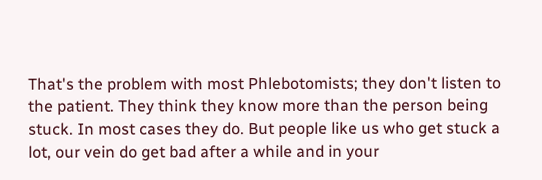That's the problem with most Phlebotomists; they don't listen to the patient. They think they know more than the person being stuck. In most cases they do. But people like us who get stuck a lot, our vein do get bad after a while and in your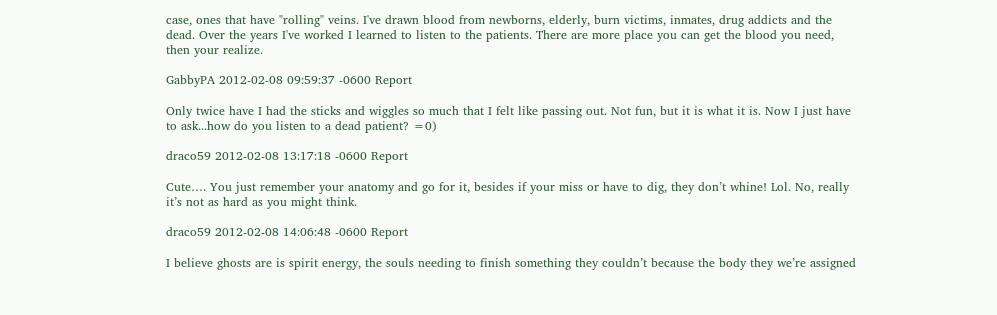case, ones that have "rolling" veins. I've drawn blood from newborns, elderly, burn victims, inmates, drug addicts and the dead. Over the years I've worked I learned to listen to the patients. There are more place you can get the blood you need, then your realize.

GabbyPA 2012-02-08 09:59:37 -0600 Report

Only twice have I had the sticks and wiggles so much that I felt like passing out. Not fun, but it is what it is. Now I just have to ask...how do you listen to a dead patient? =0)

draco59 2012-02-08 13:17:18 -0600 Report

Cute…. You just remember your anatomy and go for it, besides if your miss or have to dig, they don’t whine! Lol. No, really it’s not as hard as you might think.

draco59 2012-02-08 14:06:48 -0600 Report

I believe ghosts are is spirit energy, the souls needing to finish something they couldn’t because the body they we’re assigned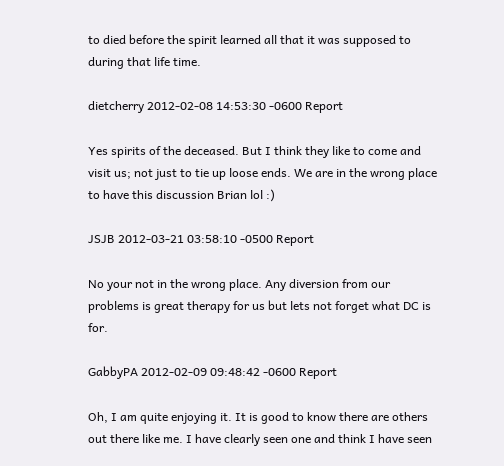to died before the spirit learned all that it was supposed to during that life time.

dietcherry 2012-02-08 14:53:30 -0600 Report

Yes spirits of the deceased. But I think they like to come and visit us; not just to tie up loose ends. We are in the wrong place to have this discussion Brian lol :)

JSJB 2012-03-21 03:58:10 -0500 Report

No your not in the wrong place. Any diversion from our problems is great therapy for us but lets not forget what DC is for.

GabbyPA 2012-02-09 09:48:42 -0600 Report

Oh, I am quite enjoying it. It is good to know there are others out there like me. I have clearly seen one and think I have seen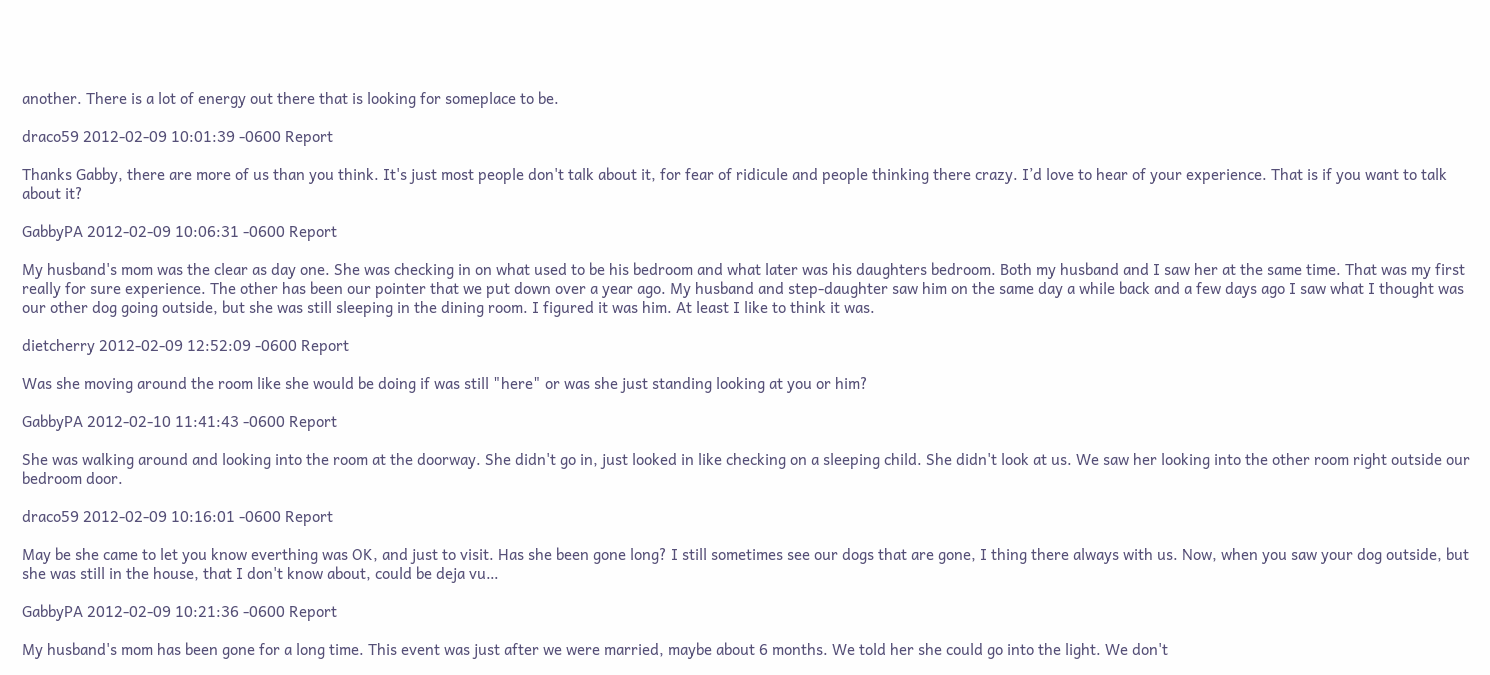another. There is a lot of energy out there that is looking for someplace to be.

draco59 2012-02-09 10:01:39 -0600 Report

Thanks Gabby, there are more of us than you think. It's just most people don't talk about it, for fear of ridicule and people thinking there crazy. I’d love to hear of your experience. That is if you want to talk about it?

GabbyPA 2012-02-09 10:06:31 -0600 Report

My husband's mom was the clear as day one. She was checking in on what used to be his bedroom and what later was his daughters bedroom. Both my husband and I saw her at the same time. That was my first really for sure experience. The other has been our pointer that we put down over a year ago. My husband and step-daughter saw him on the same day a while back and a few days ago I saw what I thought was our other dog going outside, but she was still sleeping in the dining room. I figured it was him. At least I like to think it was.

dietcherry 2012-02-09 12:52:09 -0600 Report

Was she moving around the room like she would be doing if was still "here" or was she just standing looking at you or him?

GabbyPA 2012-02-10 11:41:43 -0600 Report

She was walking around and looking into the room at the doorway. She didn't go in, just looked in like checking on a sleeping child. She didn't look at us. We saw her looking into the other room right outside our bedroom door.

draco59 2012-02-09 10:16:01 -0600 Report

May be she came to let you know everthing was OK, and just to visit. Has she been gone long? I still sometimes see our dogs that are gone, I thing there always with us. Now, when you saw your dog outside, but she was still in the house, that I don't know about, could be deja vu…

GabbyPA 2012-02-09 10:21:36 -0600 Report

My husband's mom has been gone for a long time. This event was just after we were married, maybe about 6 months. We told her she could go into the light. We don't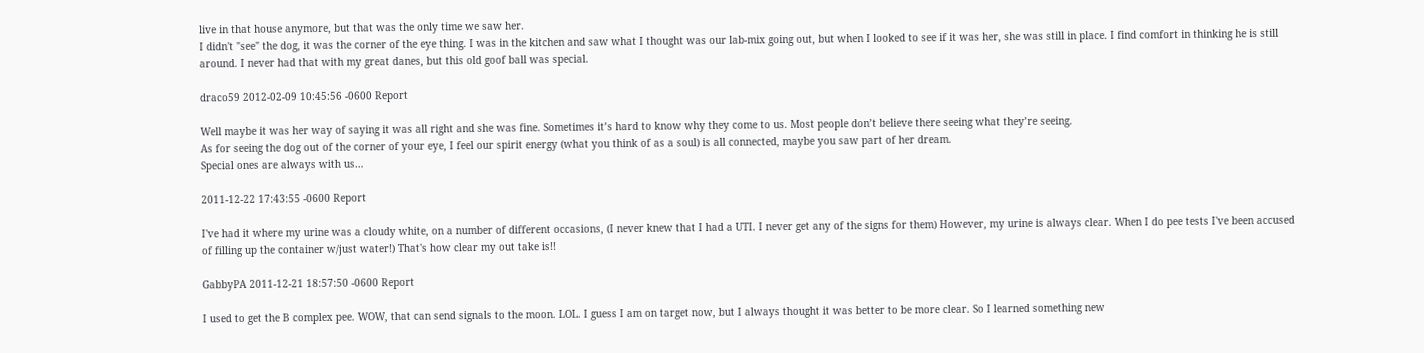live in that house anymore, but that was the only time we saw her.
I didn't "see" the dog, it was the corner of the eye thing. I was in the kitchen and saw what I thought was our lab-mix going out, but when I looked to see if it was her, she was still in place. I find comfort in thinking he is still around. I never had that with my great danes, but this old goof ball was special.

draco59 2012-02-09 10:45:56 -0600 Report

Well maybe it was her way of saying it was all right and she was fine. Sometimes it’s hard to know why they come to us. Most people don’t believe there seeing what they’re seeing.
As for seeing the dog out of the corner of your eye, I feel our spirit energy (what you think of as a soul) is all connected, maybe you saw part of her dream.
Special ones are always with us…

2011-12-22 17:43:55 -0600 Report

I've had it where my urine was a cloudy white, on a number of different occasions, (I never knew that I had a UTI. I never get any of the signs for them) However, my urine is always clear. When I do pee tests I've been accused of filling up the container w/just water!) That's how clear my out take is!!

GabbyPA 2011-12-21 18:57:50 -0600 Report

I used to get the B complex pee. WOW, that can send signals to the moon. LOL. I guess I am on target now, but I always thought it was better to be more clear. So I learned something new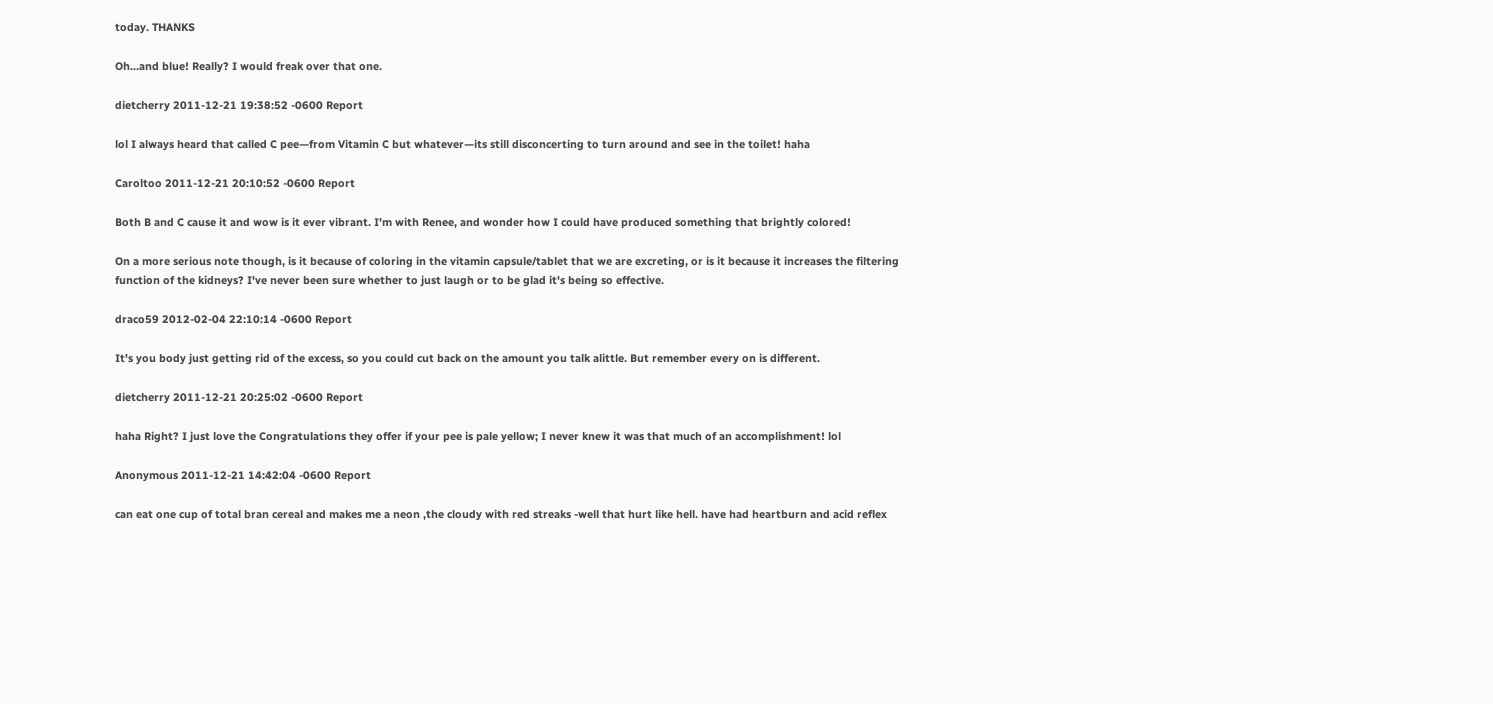today. THANKS

Oh...and blue! Really? I would freak over that one.

dietcherry 2011-12-21 19:38:52 -0600 Report

lol I always heard that called C pee—from Vitamin C but whatever—its still disconcerting to turn around and see in the toilet! haha

Caroltoo 2011-12-21 20:10:52 -0600 Report

Both B and C cause it and wow is it ever vibrant. I'm with Renee, and wonder how I could have produced something that brightly colored!

On a more serious note though, is it because of coloring in the vitamin capsule/tablet that we are excreting, or is it because it increases the filtering function of the kidneys? I've never been sure whether to just laugh or to be glad it's being so effective.

draco59 2012-02-04 22:10:14 -0600 Report

It's you body just getting rid of the excess, so you could cut back on the amount you talk alittle. But remember every on is different.

dietcherry 2011-12-21 20:25:02 -0600 Report

haha Right? I just love the Congratulations they offer if your pee is pale yellow; I never knew it was that much of an accomplishment! lol

Anonymous 2011-12-21 14:42:04 -0600 Report

can eat one cup of total bran cereal and makes me a neon ,the cloudy with red streaks -well that hurt like hell. have had heartburn and acid reflex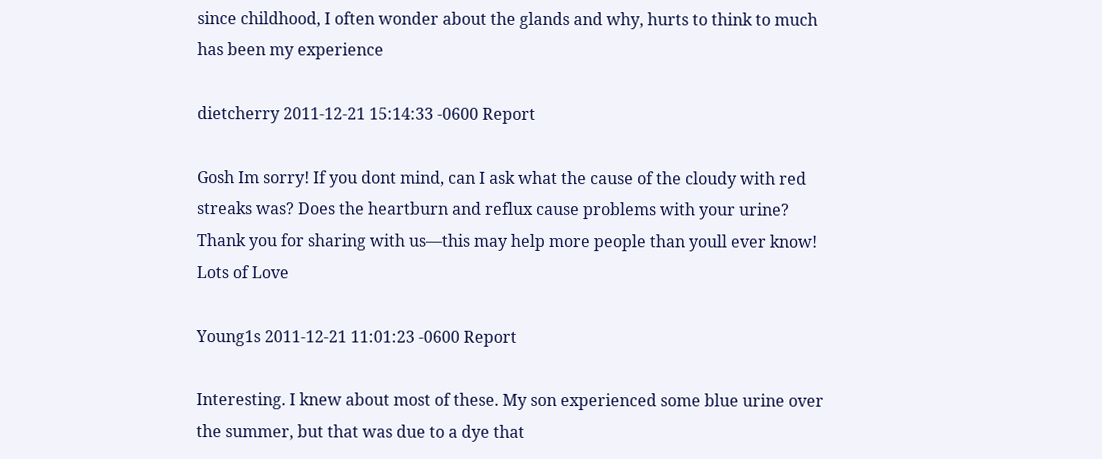since childhood, I often wonder about the glands and why, hurts to think to much has been my experience

dietcherry 2011-12-21 15:14:33 -0600 Report

Gosh Im sorry! If you dont mind, can I ask what the cause of the cloudy with red streaks was? Does the heartburn and reflux cause problems with your urine? Thank you for sharing with us—this may help more people than youll ever know! Lots of Love

Young1s 2011-12-21 11:01:23 -0600 Report

Interesting. I knew about most of these. My son experienced some blue urine over the summer, but that was due to a dye that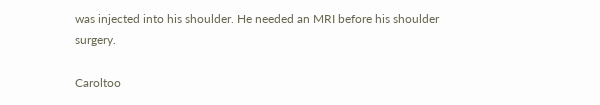was injected into his shoulder. He needed an MRI before his shoulder surgery.

Caroltoo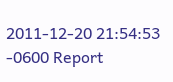2011-12-20 21:54:53 -0600 Report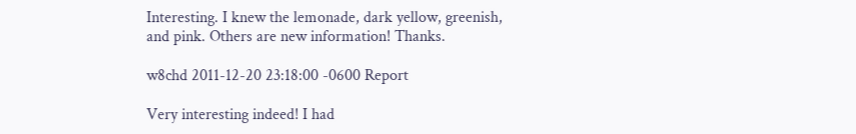Interesting. I knew the lemonade, dark yellow, greenish, and pink. Others are new information! Thanks.

w8chd 2011-12-20 23:18:00 -0600 Report

Very interesting indeed! I had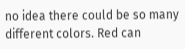no idea there could be so many different colors. Red can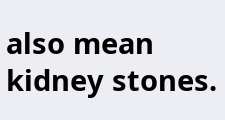also mean kidney stones.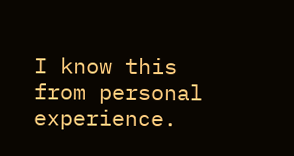I know this from personal experience.